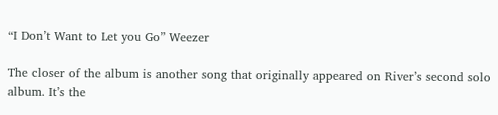“I Don’t Want to Let you Go” Weezer

The closer of the album is another song that originally appeared on River’s second solo album. It’s the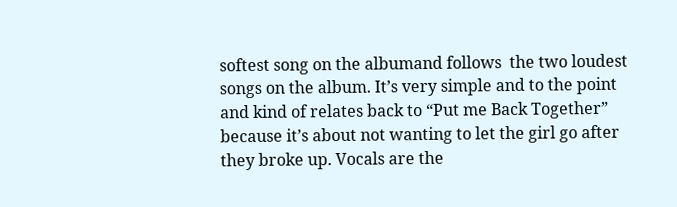softest song on the albumand follows  the two loudest songs on the album. It’s very simple and to the point and kind of relates back to “Put me Back Together” because it’s about not wanting to let the girl go after they broke up. Vocals are the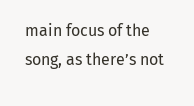main focus of the song, as there’s not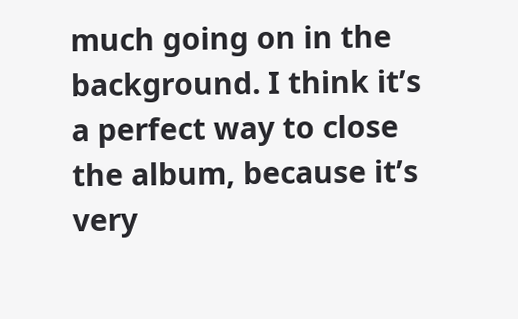much going on in the background. I think it’s a perfect way to close the album, because it’s very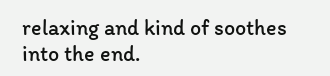relaxing and kind of soothes into the end.